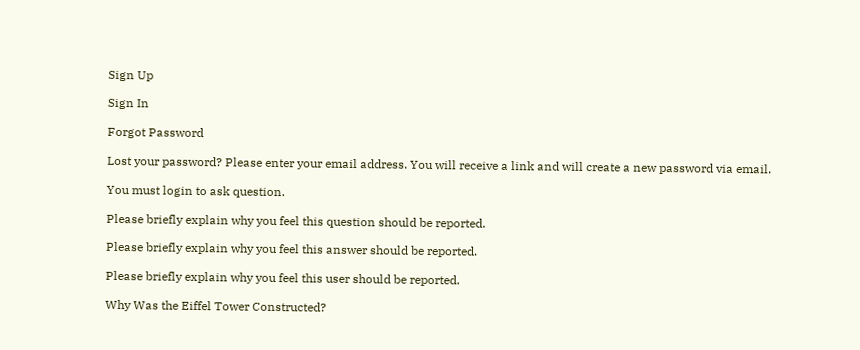Sign Up

Sign In

Forgot Password

Lost your password? Please enter your email address. You will receive a link and will create a new password via email.

You must login to ask question.

Please briefly explain why you feel this question should be reported.

Please briefly explain why you feel this answer should be reported.

Please briefly explain why you feel this user should be reported.

Why Was the Eiffel Tower Constructed?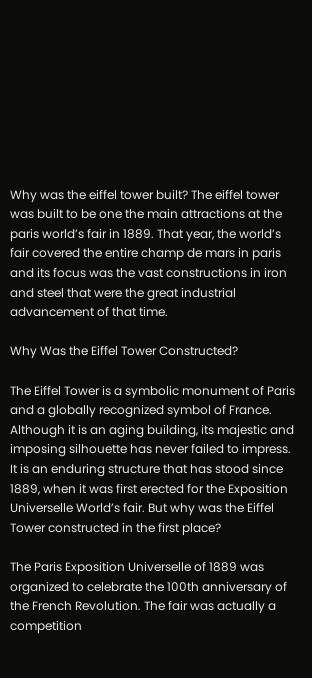Why was the eiffel tower built? The eiffel tower was built to be one the main attractions at the paris world’s fair in 1889. That year, the world’s fair covered the entire champ de mars in paris and its focus was the vast constructions in iron and steel that were the great industrial advancement of that time.

Why Was the Eiffel Tower Constructed?

The Eiffel Tower is a symbolic monument of Paris and a globally recognized symbol of France. Although it is an aging building, its majestic and imposing silhouette has never failed to impress. It is an enduring structure that has stood since 1889, when it was first erected for the Exposition Universelle World’s fair. But why was the Eiffel Tower constructed in the first place?

The Paris Exposition Universelle of 1889 was organized to celebrate the 100th anniversary of the French Revolution. The fair was actually a competition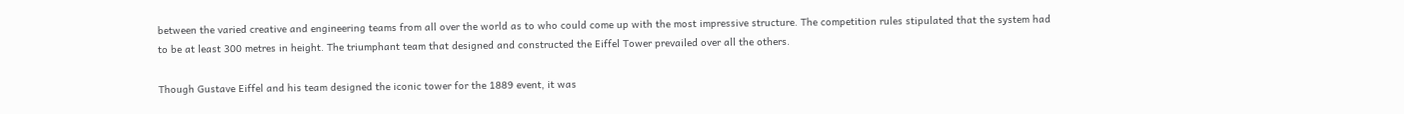between the varied creative and engineering teams from all over the world as to who could come up with the most impressive structure. The competition rules stipulated that the system had to be at least 300 metres in height. The triumphant team that designed and constructed the Eiffel Tower prevailed over all the others.

Though Gustave Eiffel and his team designed the iconic tower for the 1889 event, it was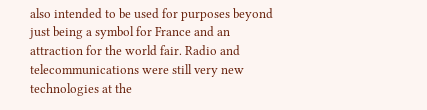also intended to be used for purposes beyond just being a symbol for France and an attraction for the world fair. Radio and telecommunications were still very new technologies at the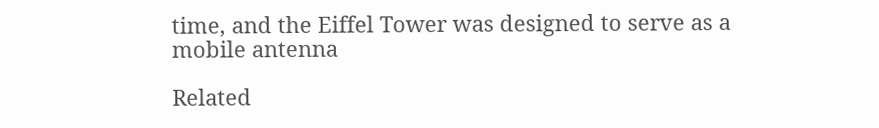time, and the Eiffel Tower was designed to serve as a mobile antenna

Related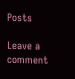Posts

Leave a comment